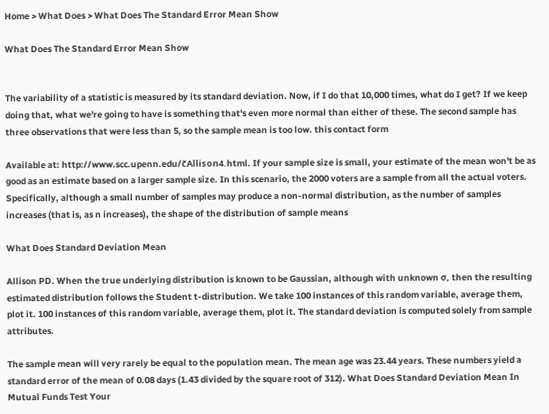Home > What Does > What Does The Standard Error Mean Show

What Does The Standard Error Mean Show


The variability of a statistic is measured by its standard deviation. Now, if I do that 10,000 times, what do I get? If we keep doing that, what we're going to have is something that's even more normal than either of these. The second sample has three observations that were less than 5, so the sample mean is too low. this contact form

Available at: http://www.scc.upenn.edu/čAllison4.html. If your sample size is small, your estimate of the mean won't be as good as an estimate based on a larger sample size. In this scenario, the 2000 voters are a sample from all the actual voters. Specifically, although a small number of samples may produce a non-normal distribution, as the number of samples increases (that is, as n increases), the shape of the distribution of sample means

What Does Standard Deviation Mean

Allison PD. When the true underlying distribution is known to be Gaussian, although with unknown σ, then the resulting estimated distribution follows the Student t-distribution. We take 100 instances of this random variable, average them, plot it. 100 instances of this random variable, average them, plot it. The standard deviation is computed solely from sample attributes.

The sample mean will very rarely be equal to the population mean. The mean age was 23.44 years. These numbers yield a standard error of the mean of 0.08 days (1.43 divided by the square root of 312). What Does Standard Deviation Mean In Mutual Funds Test Your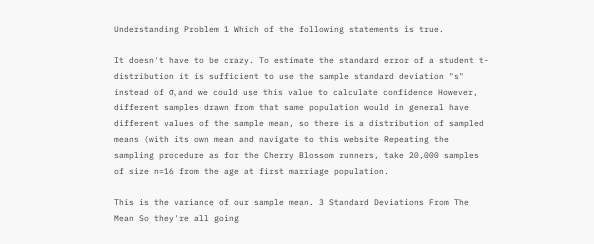Understanding Problem 1 Which of the following statements is true.

It doesn't have to be crazy. To estimate the standard error of a student t-distribution it is sufficient to use the sample standard deviation "s" instead of σ, and we could use this value to calculate confidence However, different samples drawn from that same population would in general have different values of the sample mean, so there is a distribution of sampled means (with its own mean and navigate to this website Repeating the sampling procedure as for the Cherry Blossom runners, take 20,000 samples of size n=16 from the age at first marriage population.

This is the variance of our sample mean. 3 Standard Deviations From The Mean So they're all going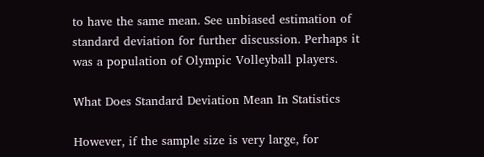to have the same mean. See unbiased estimation of standard deviation for further discussion. Perhaps it was a population of Olympic Volleyball players.

What Does Standard Deviation Mean In Statistics

However, if the sample size is very large, for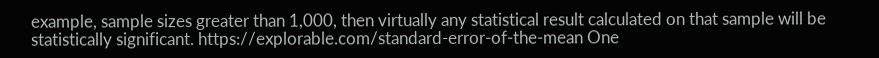example, sample sizes greater than 1,000, then virtually any statistical result calculated on that sample will be statistically significant. https://explorable.com/standard-error-of-the-mean One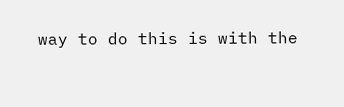way to do this is with the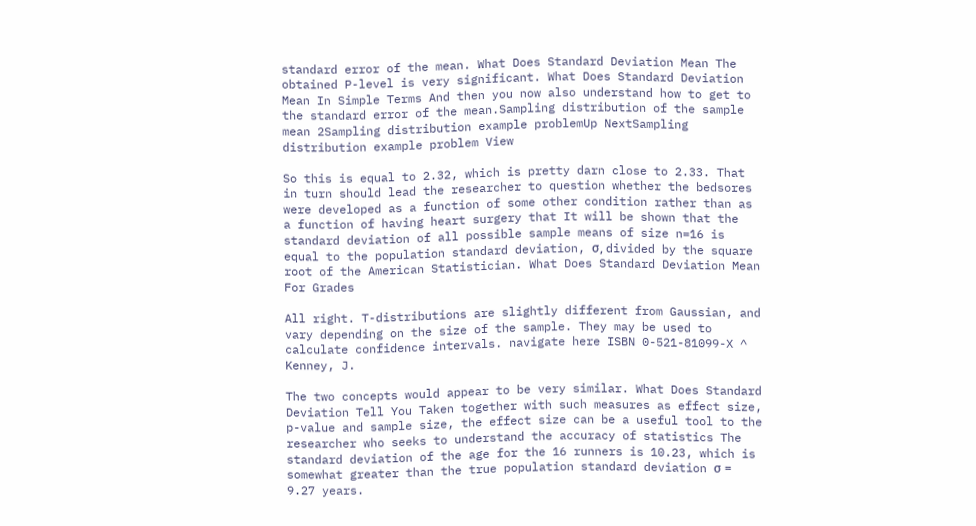standard error of the mean. What Does Standard Deviation Mean The obtained P-level is very significant. What Does Standard Deviation Mean In Simple Terms And then you now also understand how to get to the standard error of the mean.Sampling distribution of the sample mean 2Sampling distribution example problemUp NextSampling distribution example problem View

So this is equal to 2.32, which is pretty darn close to 2.33. That in turn should lead the researcher to question whether the bedsores were developed as a function of some other condition rather than as a function of having heart surgery that It will be shown that the standard deviation of all possible sample means of size n=16 is equal to the population standard deviation, σ, divided by the square root of the American Statistician. What Does Standard Deviation Mean For Grades

All right. T-distributions are slightly different from Gaussian, and vary depending on the size of the sample. They may be used to calculate confidence intervals. navigate here ISBN 0-521-81099-X ^ Kenney, J.

The two concepts would appear to be very similar. What Does Standard Deviation Tell You Taken together with such measures as effect size, p-value and sample size, the effect size can be a useful tool to the researcher who seeks to understand the accuracy of statistics The standard deviation of the age for the 16 runners is 10.23, which is somewhat greater than the true population standard deviation σ = 9.27 years.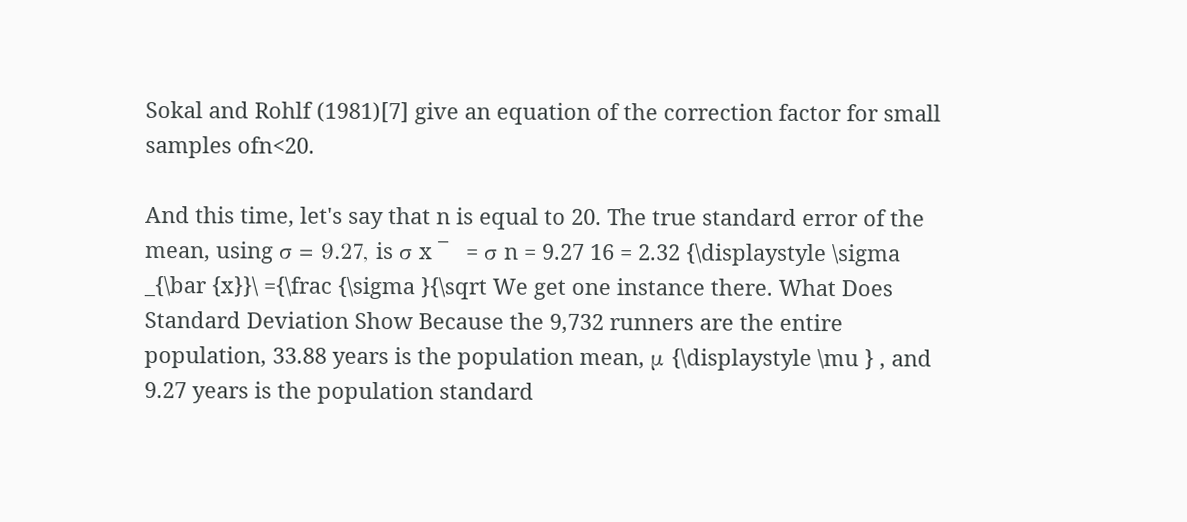Sokal and Rohlf (1981)[7] give an equation of the correction factor for small samples ofn<20.

And this time, let's say that n is equal to 20. The true standard error of the mean, using σ = 9.27, is σ x ¯   = σ n = 9.27 16 = 2.32 {\displaystyle \sigma _{\bar {x}}\ ={\frac {\sigma }{\sqrt We get one instance there. What Does Standard Deviation Show Because the 9,732 runners are the entire population, 33.88 years is the population mean, μ {\displaystyle \mu } , and 9.27 years is the population standard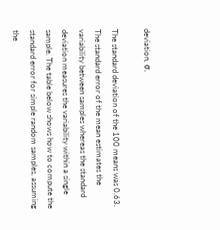deviation, σ.

The standard deviation of the 100 means was 0.63. The standard error of the mean estimates the variability between samples whereas the standard deviation measures the variability within a single sample. The table below shows how to compute the standard error for simple random samples, assuming the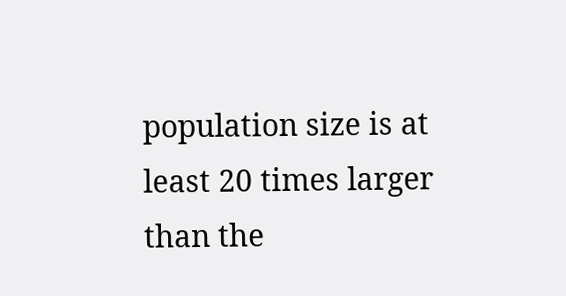population size is at least 20 times larger than the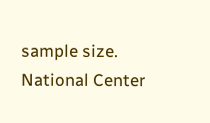sample size. National Center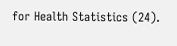for Health Statistics (24).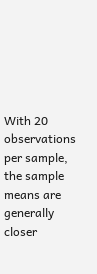With 20 observations per sample, the sample means are generally closer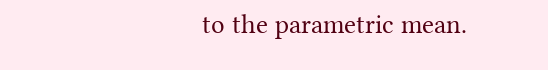to the parametric mean.